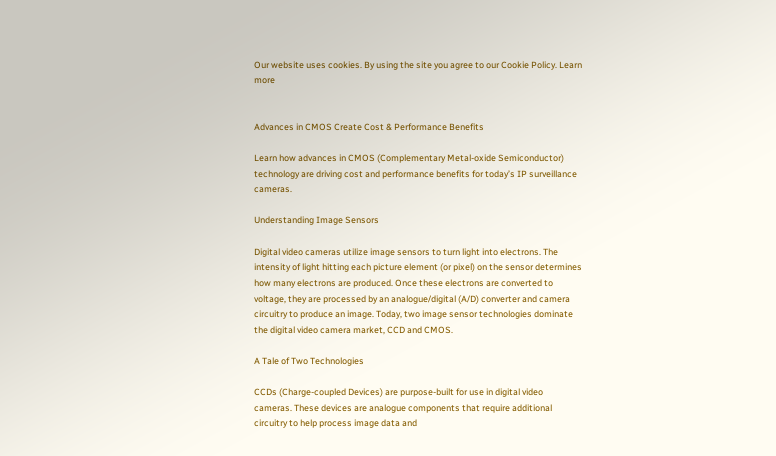Our website uses cookies. By using the site you agree to our Cookie Policy. Learn more


Advances in CMOS Create Cost & Performance Benefits

Learn how advances in CMOS (Complementary Metal-oxide Semiconductor) technology are driving cost and performance benefits for today’s IP surveillance cameras.

Understanding Image Sensors

Digital video cameras utilize image sensors to turn light into electrons. The intensity of light hitting each picture element (or pixel) on the sensor determines how many electrons are produced. Once these electrons are converted to voltage, they are processed by an analogue/digital (A/D) converter and camera circuitry to produce an image. Today, two image sensor technologies dominate the digital video camera market, CCD and CMOS.

A Tale of Two Technologies

CCDs (Charge-coupled Devices) are purpose-built for use in digital video cameras. These devices are analogue components that require additional circuitry to help process image data and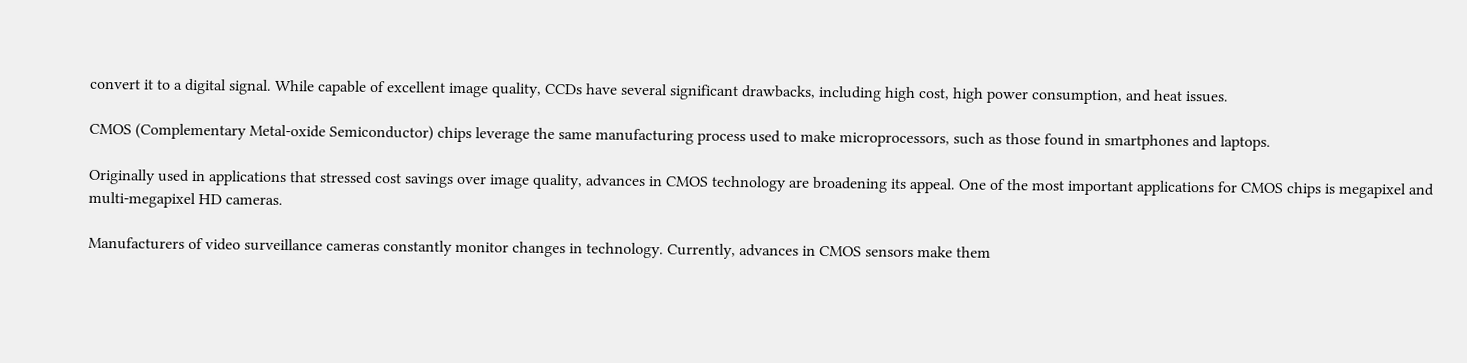convert it to a digital signal. While capable of excellent image quality, CCDs have several significant drawbacks, including high cost, high power consumption, and heat issues.

CMOS (Complementary Metal-oxide Semiconductor) chips leverage the same manufacturing process used to make microprocessors, such as those found in smartphones and laptops.

Originally used in applications that stressed cost savings over image quality, advances in CMOS technology are broadening its appeal. One of the most important applications for CMOS chips is megapixel and multi-megapixel HD cameras.

Manufacturers of video surveillance cameras constantly monitor changes in technology. Currently, advances in CMOS sensors make them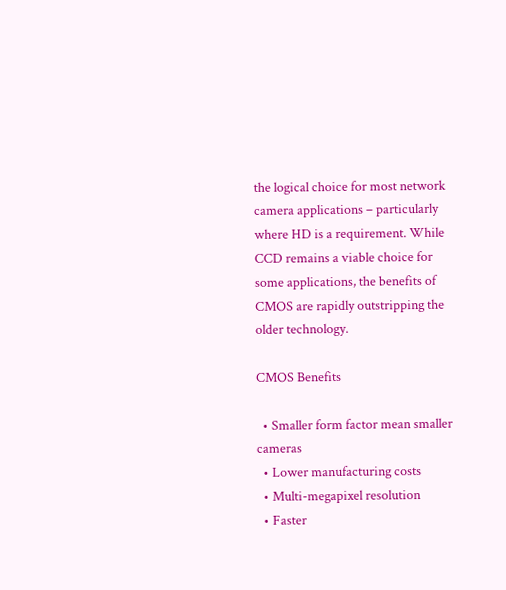the logical choice for most network camera applications – particularly where HD is a requirement. While CCD remains a viable choice for some applications, the benefits of CMOS are rapidly outstripping the older technology.

CMOS Benefits

  • Smaller form factor mean smaller cameras
  • Lower manufacturing costs
  • Multi-megapixel resolution
  • Faster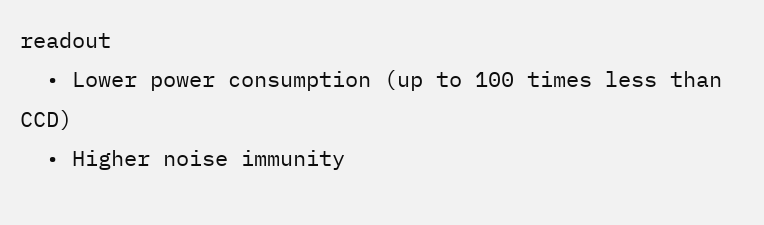readout
  • Lower power consumption (up to 100 times less than CCD)
  • Higher noise immunity